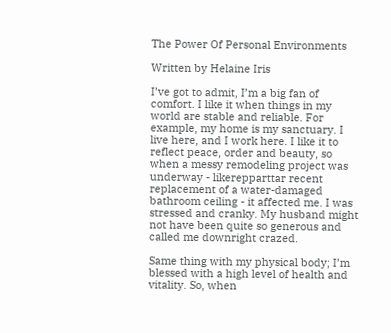The Power Of Personal Environments

Written by Helaine Iris

I’ve got to admit, I’m a big fan of comfort. I like it when things in my world are stable and reliable. For example, my home is my sanctuary. I live here, and I work here. I like it to reflect peace, order and beauty, so when a messy remodeling project was underway - likerepparttar recent replacement of a water-damaged bathroom ceiling - it affected me. I was stressed and cranky. My husband might not have been quite so generous and called me downright crazed.

Same thing with my physical body; I’m blessed with a high level of health and vitality. So, when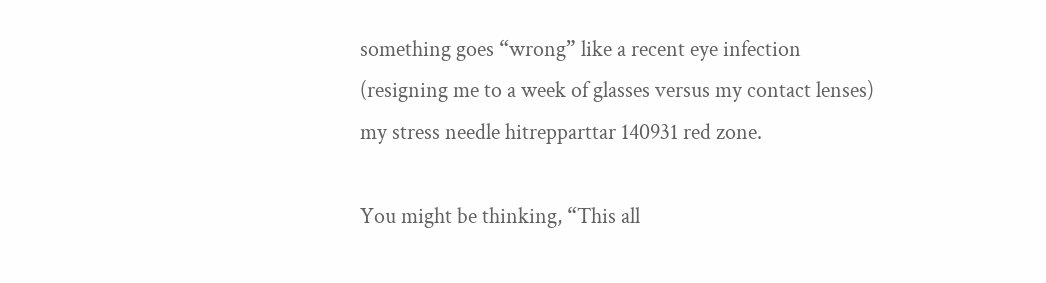something goes “wrong” like a recent eye infection (resigning me to a week of glasses versus my contact lenses) my stress needle hitrepparttar 140931 red zone.

You might be thinking, “This all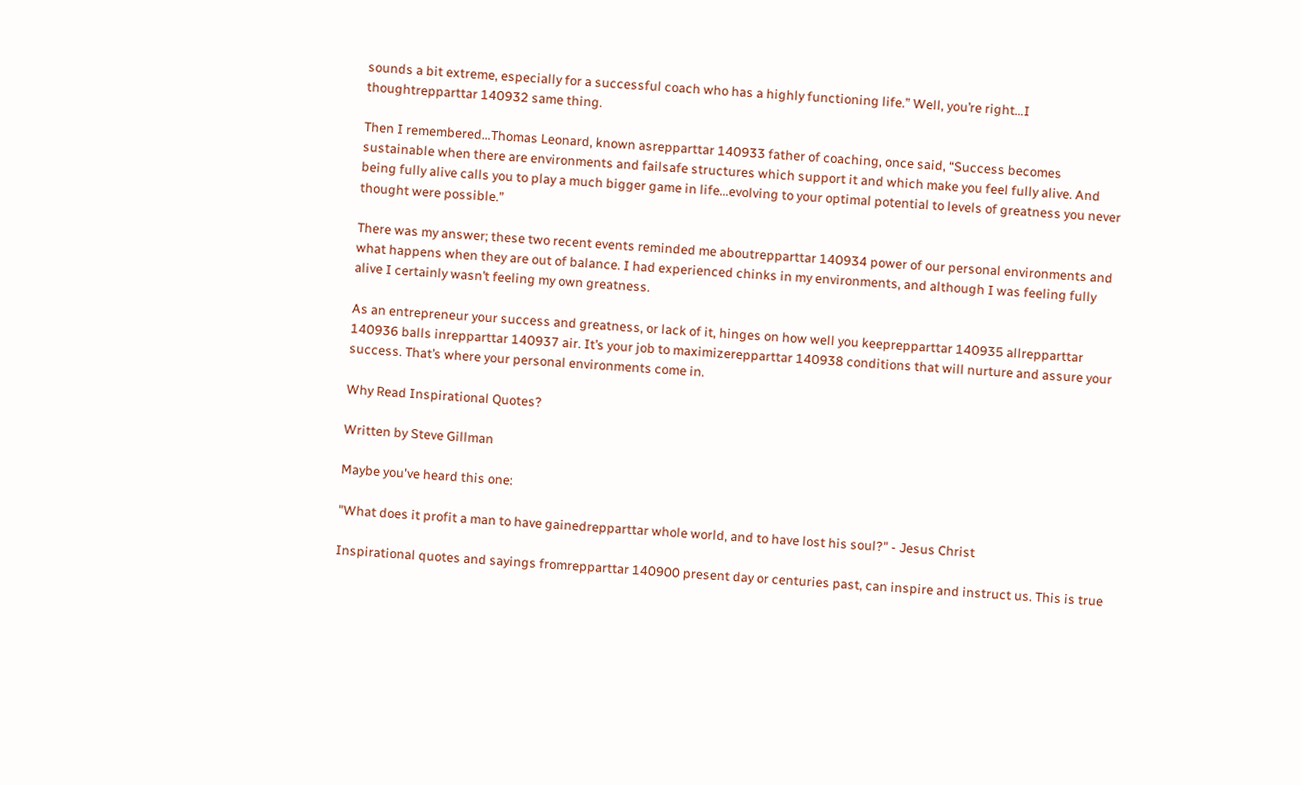sounds a bit extreme, especially for a successful coach who has a highly functioning life.” Well, you’re right…I thoughtrepparttar 140932 same thing.

Then I remembered…Thomas Leonard, known asrepparttar 140933 father of coaching, once said, “Success becomes sustainable when there are environments and failsafe structures which support it and which make you feel fully alive. And being fully alive calls you to play a much bigger game in life...evolving to your optimal potential to levels of greatness you never thought were possible.”

There was my answer; these two recent events reminded me aboutrepparttar 140934 power of our personal environments and what happens when they are out of balance. I had experienced chinks in my environments, and although I was feeling fully alive I certainly wasn’t feeling my own greatness.

As an entrepreneur your success and greatness, or lack of it, hinges on how well you keeprepparttar 140935 allrepparttar 140936 balls inrepparttar 140937 air. It’s your job to maximizerepparttar 140938 conditions that will nurture and assure your success. That’s where your personal environments come in.

Why Read Inspirational Quotes?

Written by Steve Gillman

Maybe you've heard this one:

"What does it profit a man to have gainedrepparttar whole world, and to have lost his soul?" - Jesus Christ

Inspirational quotes and sayings fromrepparttar 140900 present day or centuries past, can inspire and instruct us. This is true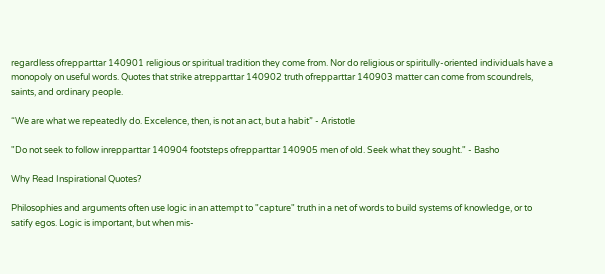regardless ofrepparttar 140901 religious or spiritual tradition they come from. Nor do religious or spiritully-oriented individuals have a monopoly on useful words. Quotes that strike atrepparttar 140902 truth ofrepparttar 140903 matter can come from scoundrels, saints, and ordinary people.

“We are what we repeatedly do. Excelence, then, is not an act, but a habit” - Aristotle

"Do not seek to follow inrepparttar 140904 footsteps ofrepparttar 140905 men of old. Seek what they sought." - Basho

Why Read Inspirational Quotes?

Philosophies and arguments often use logic in an attempt to "capture" truth in a net of words to build systems of knowledge, or to satify egos. Logic is important, but when mis-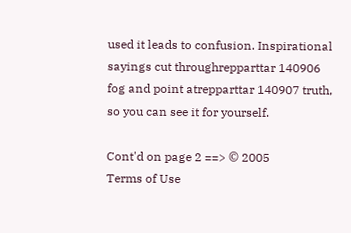used it leads to confusion. Inspirational sayings cut throughrepparttar 140906 fog and point atrepparttar 140907 truth, so you can see it for yourself.

Cont'd on page 2 ==> © 2005
Terms of Use